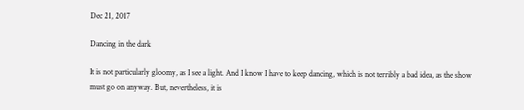Dec 21, 2017

Dancing in the dark

It is not particularly gloomy, as I see a light. And I know I have to keep dancing, which is not terribly a bad idea, as the show must go on anyway. But, nevertheless, it is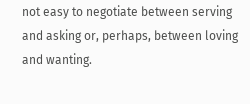not easy to negotiate between serving and asking or, perhaps, between loving and wanting.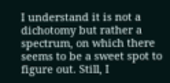I understand it is not a dichotomy but rather a spectrum, on which there seems to be a sweet spot to figure out. Still, I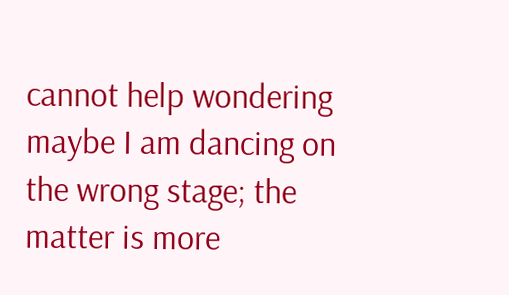cannot help wondering maybe I am dancing on the wrong stage; the matter is more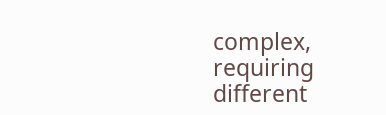complex, requiring different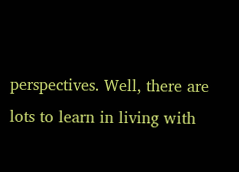perspectives. Well, there are lots to learn in living with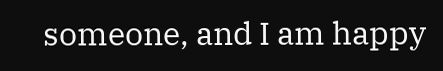someone, and I am happy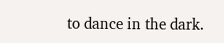to dance in the dark.